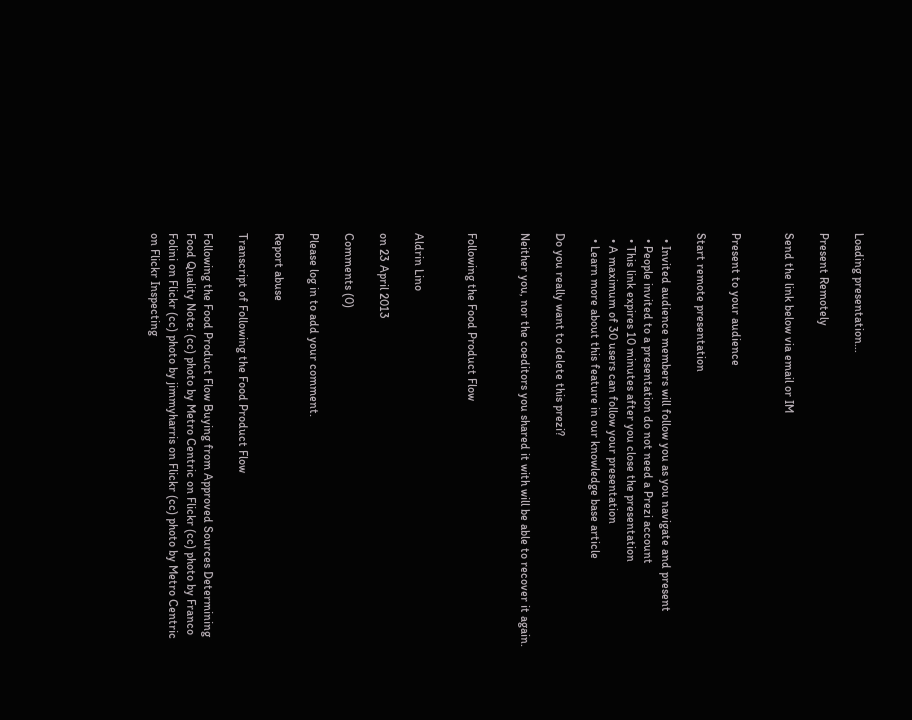Loading presentation...

Present Remotely

Send the link below via email or IM


Present to your audience

Start remote presentation

  • Invited audience members will follow you as you navigate and present
  • People invited to a presentation do not need a Prezi account
  • This link expires 10 minutes after you close the presentation
  • A maximum of 30 users can follow your presentation
  • Learn more about this feature in our knowledge base article

Do you really want to delete this prezi?

Neither you, nor the coeditors you shared it with will be able to recover it again.


Following the Food Product Flow


Aldrin Lino

on 23 April 2013

Comments (0)

Please log in to add your comment.

Report abuse

Transcript of Following the Food Product Flow

Following the Food Product Flow Buying from Approved Sources Determining Food Quality Note: (cc) photo by Metro Centric on Flickr (cc) photo by Franco Folini on Flickr (cc) photo by jimmyharris on Flickr (cc) photo by Metro Centric on Flickr Inspecting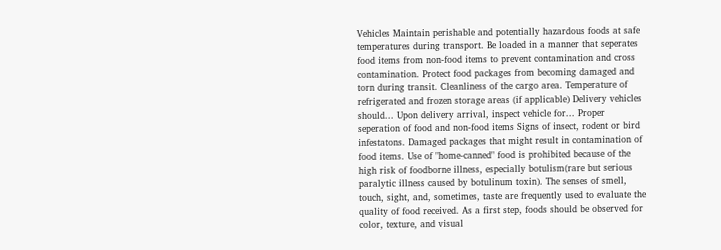Vehicles Maintain perishable and potentially hazardous foods at safe temperatures during transport. Be loaded in a manner that seperates food items from non-food items to prevent contamination and cross contamination. Protect food packages from becoming damaged and torn during transit. Cleanliness of the cargo area. Temperature of refrigerated and frozen storage areas (if applicable) Delivery vehicles should... Upon delivery arrival, inspect vehicle for... Proper seperation of food and non-food items Signs of insect, rodent or bird infestatons. Damaged packages that might result in contamination of food items. Use of "home-canned" food is prohibited because of the high risk of foodborne illness, especially botulism(rare but serious paralytic illness caused by botulinum toxin). The senses of smell, touch, sight, and, sometimes, taste are frequently used to evaluate the quality of food received. As a first step, foods should be observed for color, texture, and visual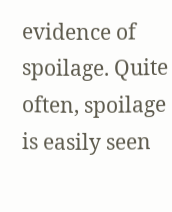evidence of spoilage. Quite often, spoilage is easily seen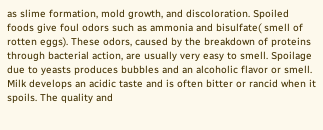as slime formation, mold growth, and discoloration. Spoiled foods give foul odors such as ammonia and bisulfate( smell of rotten eggs). These odors, caused by the breakdown of proteins through bacterial action, are usually very easy to smell. Spoilage due to yeasts produces bubbles and an alcoholic flavor or smell. Milk develops an acidic taste and is often bitter or rancid when it spoils. The quality and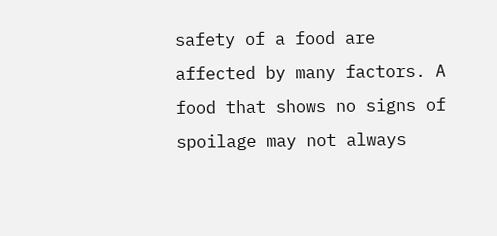safety of a food are affected by many factors. A food that shows no signs of spoilage may not always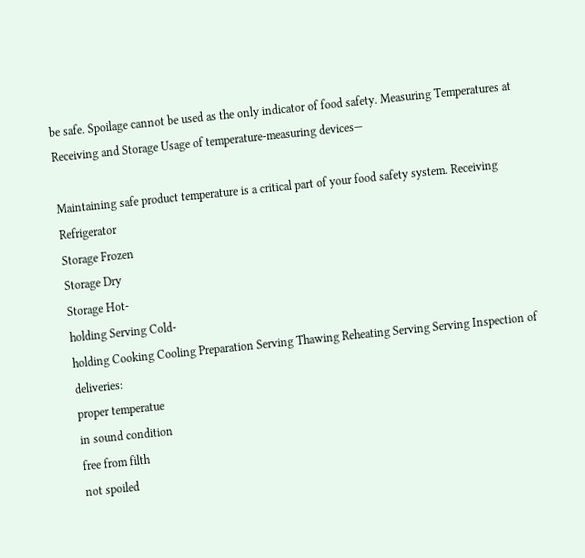be safe. Spoilage cannot be used as the only indicator of food safety. Measuring Temperatures at Receiving and Storage Usage of temperature-measuring devices—

Maintaining safe product temperature is a critical part of your food safety system. Receiving Refrigerator
Storage Frozen
Storage Dry
Storage Hot-
holding Serving Cold-
holding Cooking Cooling Preparation Serving Thawing Reheating Serving Serving Inspection of deliveries:
proper temperatue
in sound condition
free from filth
not spoiled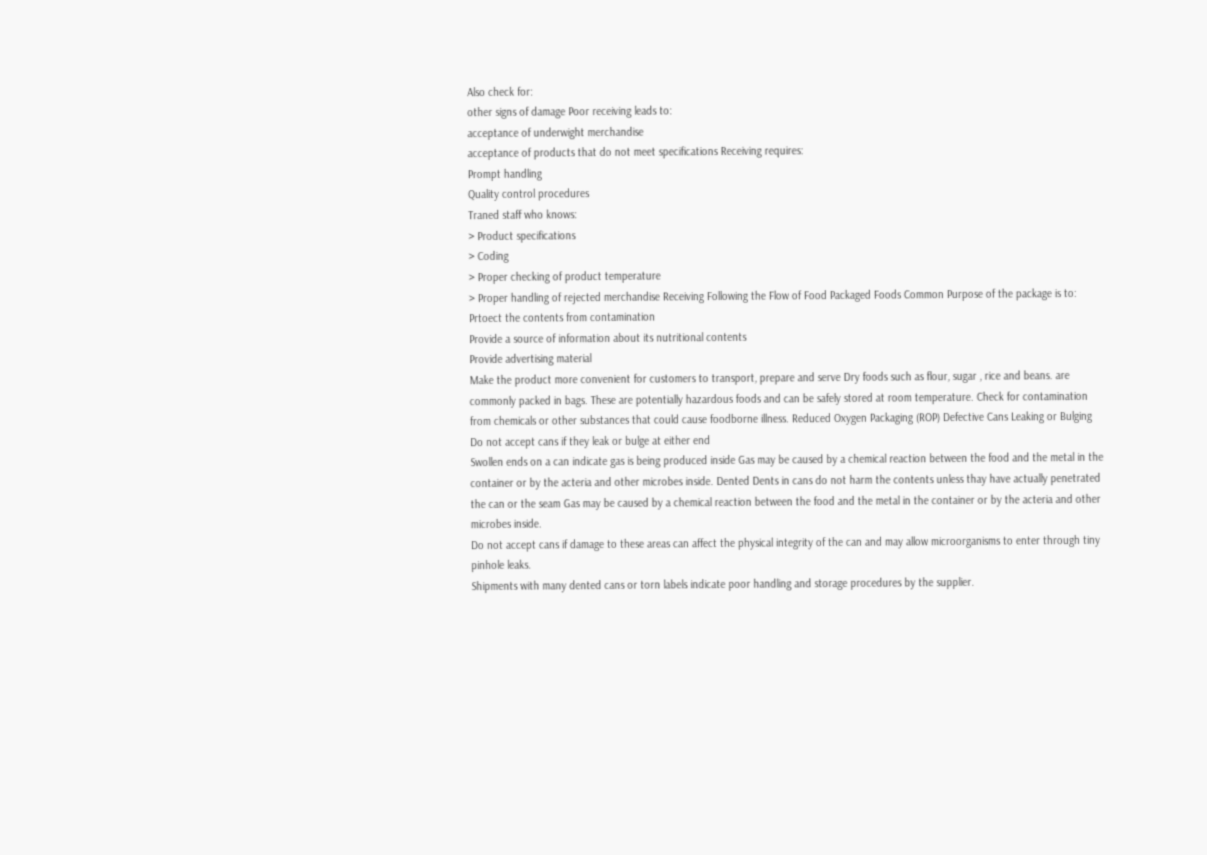Also check for:
other signs of damage Poor receiving leads to:
acceptance of underwight merchandise
acceptance of products that do not meet specifications Receiving requires:
Prompt handling
Quality control procedures
Traned staff who knows:
> Product specifications
> Coding
> Proper checking of product temperature
> Proper handling of rejected merchandise Receiving Following the Flow of Food Packaged Foods Common Purpose of the package is to:
Prtoect the contents from contamination
Provide a source of information about its nutritional contents
Provide advertising material
Make the product more convenient for customers to transport, prepare and serve Dry foods such as flour, sugar , rice and beans. are commonly packed in bags. These are potentially hazardous foods and can be safely stored at room temperature. Check for contamination from chemicals or other substances that could cause foodborne illness. Reduced Oxygen Packaging (ROP) Defective Cans Leaking or Bulging Do not accept cans if they leak or bulge at either end
Swollen ends on a can indicate gas is being produced inside Gas may be caused by a chemical reaction between the food and the metal in the container or by the acteria and other microbes inside. Dented Dents in cans do not harm the contents unless thay have actually penetrated the can or the seam Gas may be caused by a chemical reaction between the food and the metal in the container or by the acteria and other microbes inside.
Do not accept cans if damage to these areas can affect the physical integrity of the can and may allow microorganisms to enter through tiny pinhole leaks.
Shipments with many dented cans or torn labels indicate poor handling and storage procedures by the supplier.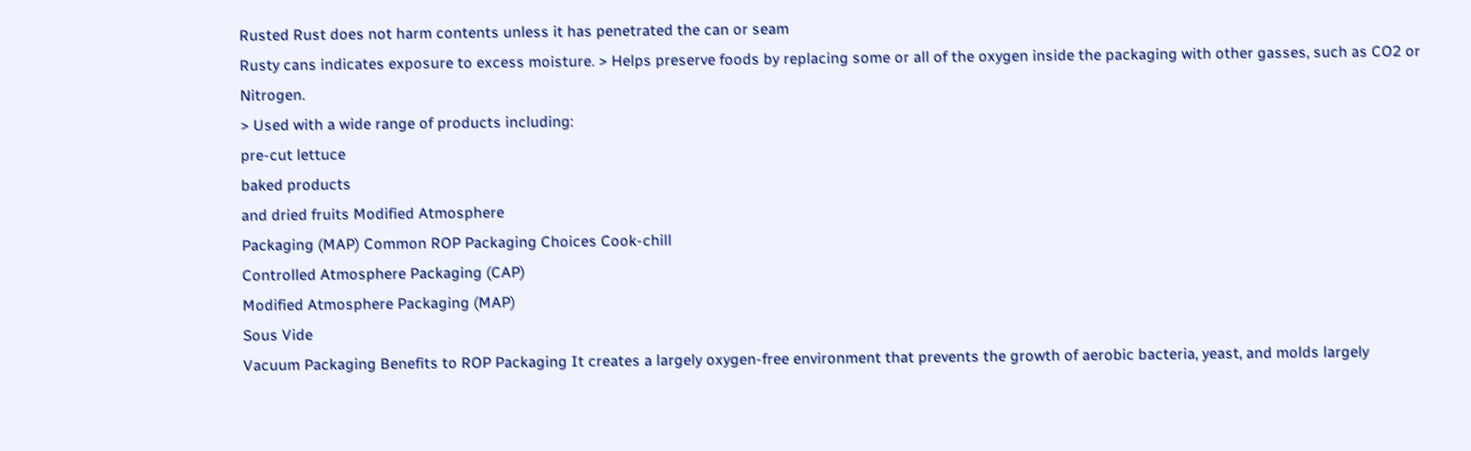Rusted Rust does not harm contents unless it has penetrated the can or seam
Rusty cans indicates exposure to excess moisture. > Helps preserve foods by replacing some or all of the oxygen inside the packaging with other gasses, such as CO2 or Nitrogen.
> Used with a wide range of products including:
pre-cut lettuce
baked products
and dried fruits Modified Atmosphere
Packaging (MAP) Common ROP Packaging Choices Cook-chill
Controlled Atmosphere Packaging (CAP)
Modified Atmosphere Packaging (MAP)
Sous Vide
Vacuum Packaging Benefits to ROP Packaging It creates a largely oxygen-free environment that prevents the growth of aerobic bacteria, yeast, and molds largely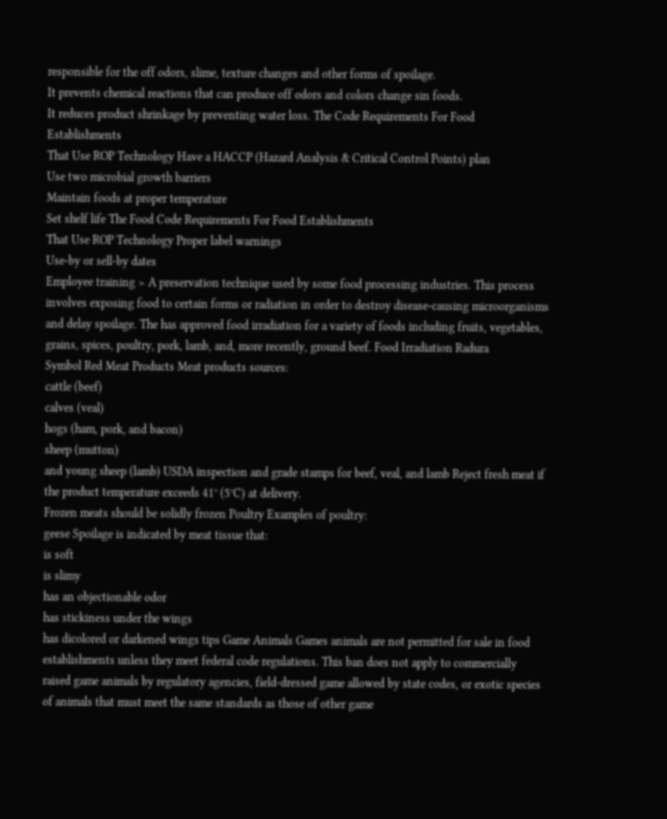responsible for the off odors, slime, texture changes and other forms of spoilage.
It prevents chemical reactions that can produce off odors and colors change sin foods.
It reduces product shrinkage by preventing water loss. The Code Requirements For Food Establishments
That Use ROP Technology Have a HACCP (Hazard Analysis & Critical Control Points) plan
Use two microbial growth barriers
Maintain foods at proper temperature
Set shelf life The Food Code Requirements For Food Establishments
That Use ROP Technology Proper label warnings
Use-by or sell-by dates
Employee training > A preservation technique used by some food processing industries. This process involves exposing food to certain forms or radiation in order to destroy disease-causing microorganisms and delay spoilage. The has approved food irradiation for a variety of foods including fruits, vegetables, grains, spices, poultry, pork, lamb, and, more recently, ground beef. Food Irradiation Radura
Symbol Red Meat Products Meat products sources:
cattle (beef)
calves (veal)
hogs (ham, pork, and bacon)
sheep (mutton)
and young sheep (lamb) USDA inspection and grade stamps for beef, veal, and lamb Reject fresh meat if the product temperature exceeds 41° (5°C) at delivery.
Frozen meats should be solidly frozen Poultry Examples of poultry:
geese Spoilage is indicated by meat tissue that:
is soft
is slimy
has an objectionable odor
has stickiness under the wings
has dicolored or darkened wings tips Game Animals Games animals are not permitted for sale in food establishments unless they meet federal code regulations. This ban does not apply to commercially raised game animals by regulatory agencies, field-dressed game allowed by state codes, or exotic species of animals that must meet the same standards as those of other game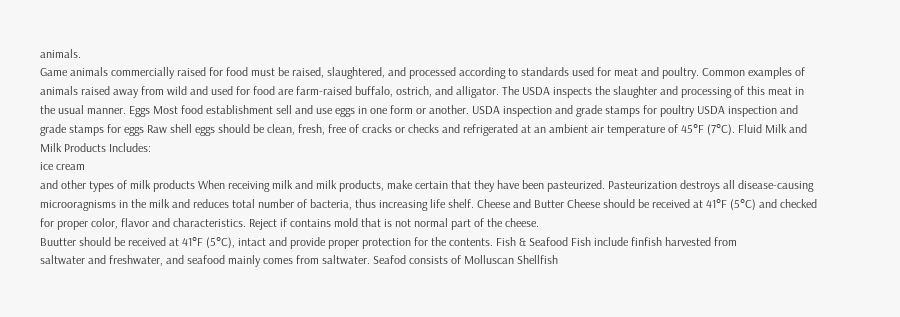animals.
Game animals commercially raised for food must be raised, slaughtered, and processed according to standards used for meat and poultry. Common examples of animals raised away from wild and used for food are farm-raised buffalo, ostrich, and alligator. The USDA inspects the slaughter and processing of this meat in the usual manner. Eggs Most food establishment sell and use eggs in one form or another. USDA inspection and grade stamps for poultry USDA inspection and grade stamps for eggs Raw shell eggs should be clean, fresh, free of cracks or checks and refrigerated at an ambient air temperature of 45°F (7°C). Fluid Milk and Milk Products Includes:
ice cream
and other types of milk products When receiving milk and milk products, make certain that they have been pasteurized. Pasteurization destroys all disease-causing microoragnisms in the milk and reduces total number of bacteria, thus increasing life shelf. Cheese and Butter Cheese should be received at 41°F (5°C) and checked for proper color, flavor and characteristics. Reject if contains mold that is not normal part of the cheese.
Buutter should be received at 41°F (5°C), intact and provide proper protection for the contents. Fish & Seafood Fish include finfish harvested from
saltwater and freshwater, and seafood mainly comes from saltwater. Seafod consists of Molluscan Shellfish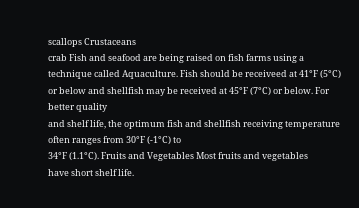scallops Crustaceans
crab Fish and seafood are being raised on fish farms using a technique called Aquaculture. Fish should be receiveed at 41°F (5°C) or below and shellfish may be received at 45°F (7°C) or below. For better quality
and shelf life, the optimum fish and shellfish receiving temperature often ranges from 30°F (-1°C) to
34°F (1.1°C). Fruits and Vegetables Most fruits and vegetables
have short shelf life.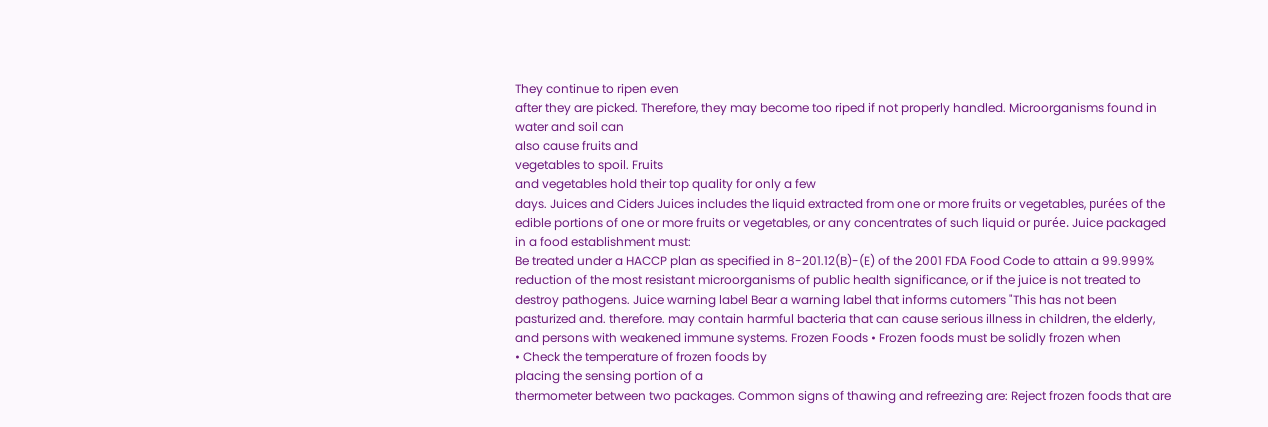They continue to ripen even
after they are picked. Therefore, they may become too riped if not properly handled. Microorganisms found in water and soil can
also cause fruits and
vegetables to spoil. Fruits
and vegetables hold their top quality for only a few
days. Juices and Ciders Juices includes the liquid extracted from one or more fruits or vegetables, purées of the edible portions of one or more fruits or vegetables, or any concentrates of such liquid or purée. Juice packaged in a food establishment must:
Be treated under a HACCP plan as specified in 8-201.12(B)-(E) of the 2001 FDA Food Code to attain a 99.999% reduction of the most resistant microorganisms of public health significance, or if the juice is not treated to destroy pathogens. Juice warning label Bear a warning label that informs cutomers "This has not been pasturized and. therefore. may contain harmful bacteria that can cause serious illness in children, the elderly, and persons with weakened immune systems. Frozen Foods • Frozen foods must be solidly frozen when
• Check the temperature of frozen foods by
placing the sensing portion of a
thermometer between two packages. Common signs of thawing and refreezing are: Reject frozen foods that are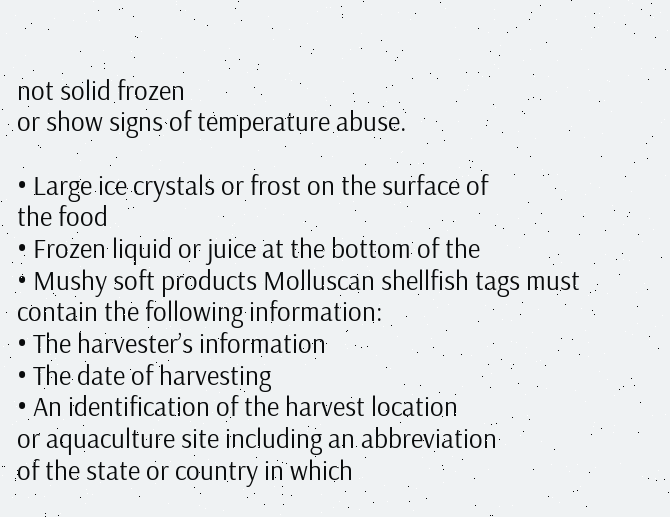not solid frozen
or show signs of temperature abuse.

• Large ice crystals or frost on the surface of
the food
• Frozen liquid or juice at the bottom of the
• Mushy soft products Molluscan shellfish tags must
contain the following information:
• The harvester’s information
• The date of harvesting
• An identification of the harvest location
or aquaculture site including an abbreviation
of the state or country in which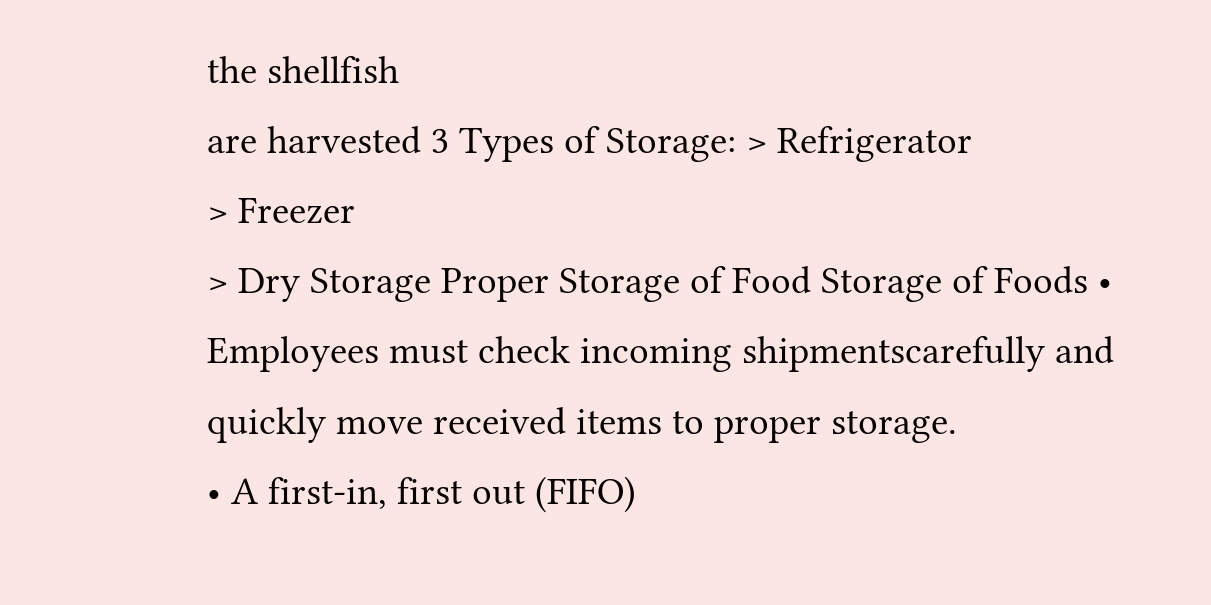the shellfish
are harvested 3 Types of Storage: > Refrigerator
> Freezer
> Dry Storage Proper Storage of Food Storage of Foods • Employees must check incoming shipmentscarefully and quickly move received items to proper storage.
• A first-in, first out (FIFO)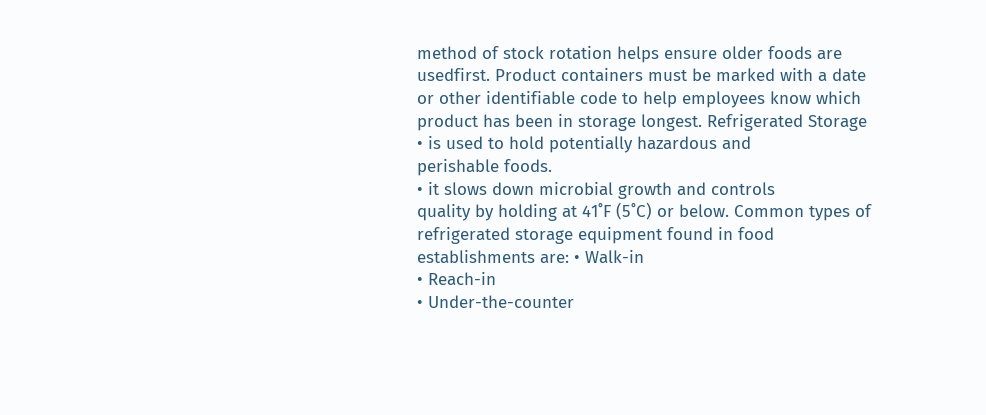method of stock rotation helps ensure older foods are usedfirst. Product containers must be marked with a date or other identifiable code to help employees know which product has been in storage longest. Refrigerated Storage • is used to hold potentially hazardous and
perishable foods.
• it slows down microbial growth and controls
quality by holding at 41˚F (5˚C) or below. Common types of refrigerated storage equipment found in food establishments are: • Walk-in
• Reach-in
• Under-the-counter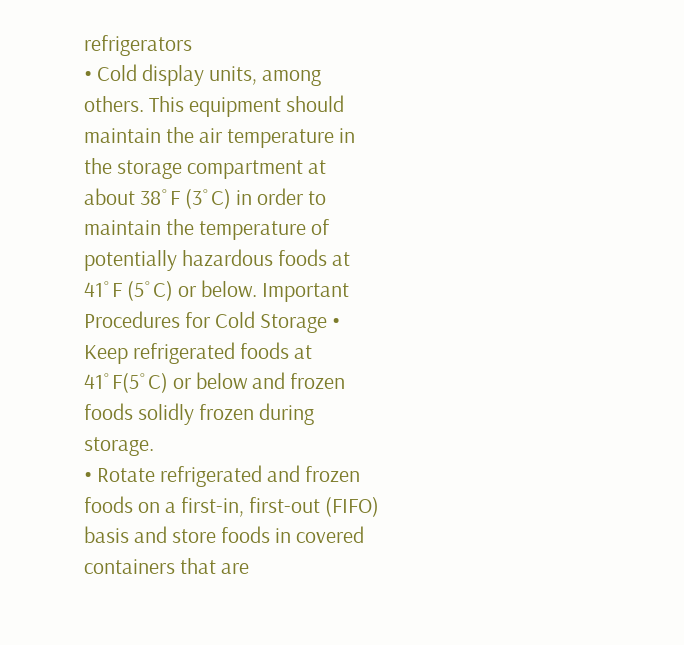refrigerators
• Cold display units, among others. This equipment should maintain the air temperature in the storage compartment at about 38˚F (3˚C) in order to maintain the temperature of potentially hazardous foods at 41˚F (5˚C) or below. Important Procedures for Cold Storage • Keep refrigerated foods at 41˚F(5˚C) or below and frozen foods solidly frozen during storage.
• Rotate refrigerated and frozen foods on a first-in, first-out (FIFO) basis and store foods in covered containers that are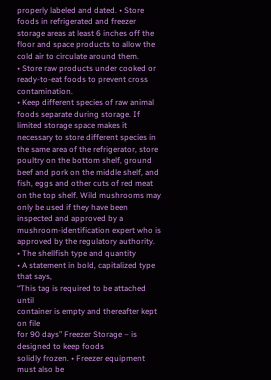properly labeled and dated. • Store foods in refrigerated and freezer storage areas at least 6 inches off the floor and space products to allow the cold air to circulate around them.
• Store raw products under cooked or ready-to-eat foods to prevent cross contamination.
• Keep different species of raw animal foods separate during storage. If limited storage space makes it necessary to store different species in the same area of the refrigerator, store poultry on the bottom shelf, ground beef and pork on the middle shelf, and fish, eggs and other cuts of red meat on the top shelf. Wild mushrooms may only be used if they have been inspected and approved by a mushroom-identification expert who is approved by the regulatory authority.
• The shellfish type and quantity
• A statement in bold, capitalized type that says,
“This tag is required to be attached until
container is empty and thereafter kept on file
for 90 days” Freezer Storage – is designed to keep foods
solidly frozen. • Freezer equipment must also be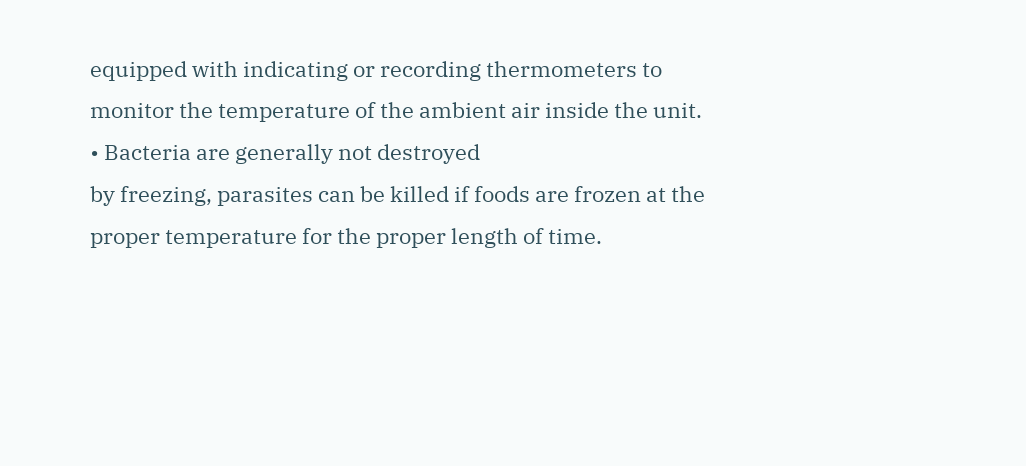equipped with indicating or recording thermometers to monitor the temperature of the ambient air inside the unit.
• Bacteria are generally not destroyed
by freezing, parasites can be killed if foods are frozen at the proper temperature for the proper length of time.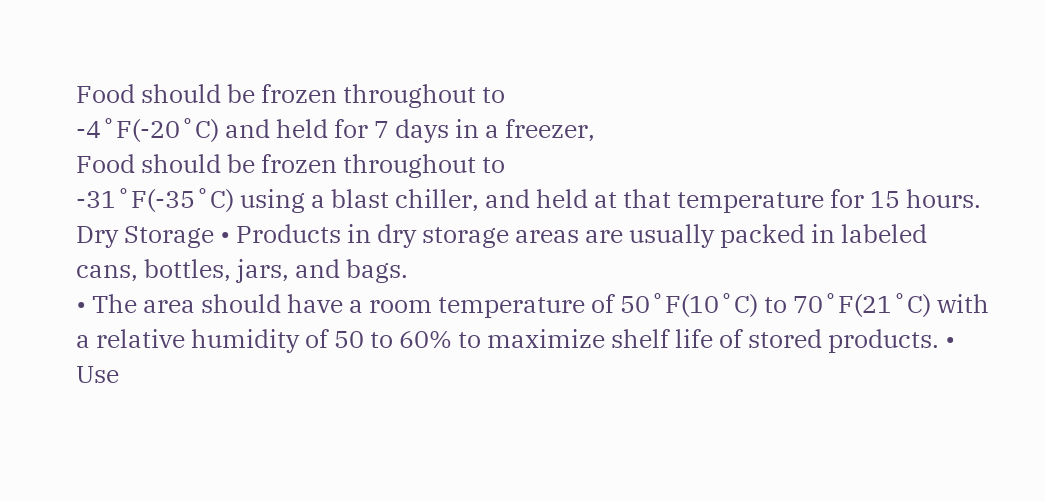Food should be frozen throughout to
-4˚F(-20˚C) and held for 7 days in a freezer,
Food should be frozen throughout to
-31˚F(-35˚C) using a blast chiller, and held at that temperature for 15 hours. Dry Storage • Products in dry storage areas are usually packed in labeled cans, bottles, jars, and bags.
• The area should have a room temperature of 50˚F(10˚C) to 70˚F(21˚C) with a relative humidity of 50 to 60% to maximize shelf life of stored products. • Use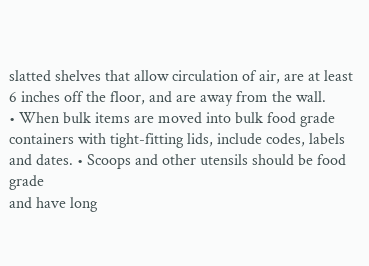slatted shelves that allow circulation of air, are at least 6 inches off the floor, and are away from the wall.
• When bulk items are moved into bulk food grade containers with tight-fitting lids, include codes, labels and dates. • Scoops and other utensils should be food grade
and have long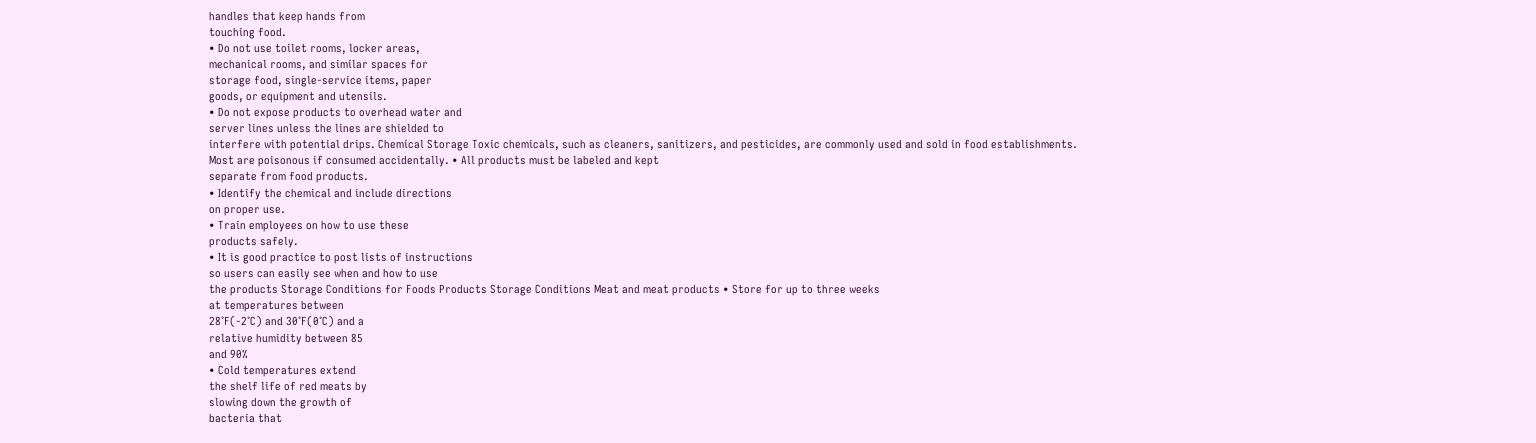handles that keep hands from
touching food.
• Do not use toilet rooms, locker areas,
mechanical rooms, and similar spaces for
storage food, single-service items, paper
goods, or equipment and utensils.
• Do not expose products to overhead water and
server lines unless the lines are shielded to
interfere with potential drips. Chemical Storage Toxic chemicals, such as cleaners, sanitizers, and pesticides, are commonly used and sold in food establishments. Most are poisonous if consumed accidentally. • All products must be labeled and kept
separate from food products.
• Identify the chemical and include directions
on proper use.
• Train employees on how to use these
products safely.
• It is good practice to post lists of instructions
so users can easily see when and how to use
the products Storage Conditions for Foods Products Storage Conditions Meat and meat products • Store for up to three weeks
at temperatures between
28˚F(-2˚C) and 30˚F(0˚C) and a
relative humidity between 85
and 90%
• Cold temperatures extend
the shelf life of red meats by
slowing down the growth of
bacteria that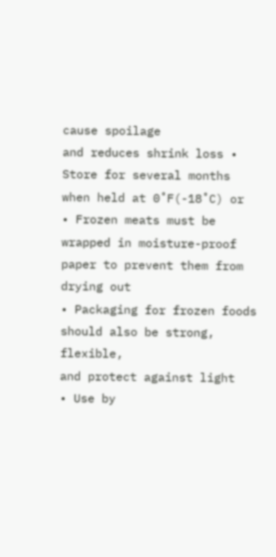cause spoilage
and reduces shrink loss • Store for several months
when held at 0˚F(-18˚C) or
• Frozen meats must be
wrapped in moisture-proof
paper to prevent them from
drying out
• Packaging for frozen foods
should also be strong, flexible,
and protect against light
• Use by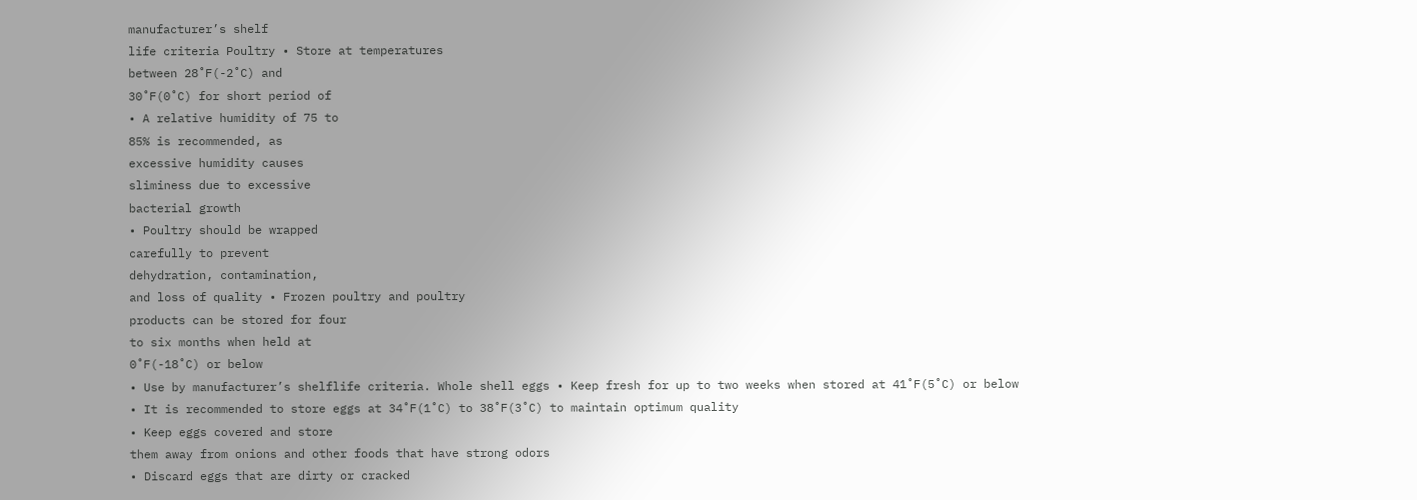manufacturer’s shelf
life criteria Poultry • Store at temperatures
between 28˚F(-2˚C) and
30˚F(0˚C) for short period of
• A relative humidity of 75 to
85% is recommended, as
excessive humidity causes
sliminess due to excessive
bacterial growth
• Poultry should be wrapped
carefully to prevent
dehydration, contamination,
and loss of quality • Frozen poultry and poultry
products can be stored for four
to six months when held at
0˚F(-18˚C) or below
• Use by manufacturer’s shelflife criteria. Whole shell eggs • Keep fresh for up to two weeks when stored at 41˚F(5˚C) or below
• It is recommended to store eggs at 34˚F(1˚C) to 38˚F(3˚C) to maintain optimum quality
• Keep eggs covered and store
them away from onions and other foods that have strong odors
• Discard eggs that are dirty or cracked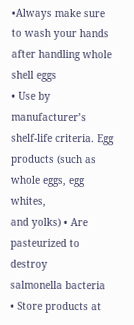•Always make sure to wash your hands after handling whole shell eggs
• Use by manufacturer’s shelf-life criteria. Egg products (such as
whole eggs, egg whites,
and yolks) • Are pasteurized to destroy
salmonella bacteria
• Store products at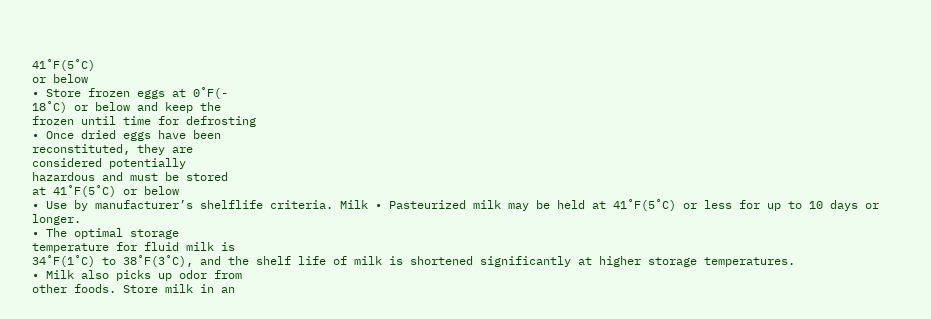41˚F(5˚C)
or below
• Store frozen eggs at 0˚F(-
18˚C) or below and keep the
frozen until time for defrosting
• Once dried eggs have been
reconstituted, they are
considered potentially
hazardous and must be stored
at 41˚F(5˚C) or below
• Use by manufacturer’s shelflife criteria. Milk • Pasteurized milk may be held at 41˚F(5˚C) or less for up to 10 days or longer.
• The optimal storage
temperature for fluid milk is
34˚F(1˚C) to 38˚F(3˚C), and the shelf life of milk is shortened significantly at higher storage temperatures.
• Milk also picks up odor from
other foods. Store milk in an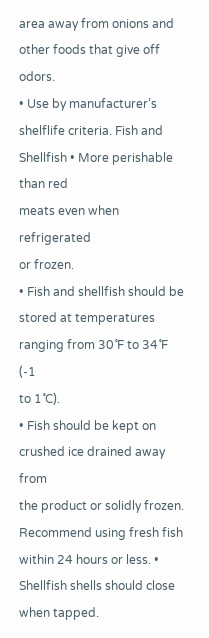area away from onions and
other foods that give off odors.
• Use by manufacturer’s shelflife criteria. Fish and Shellfish • More perishable than red
meats even when refrigerated
or frozen.
• Fish and shellfish should be
stored at temperatures
ranging from 30˚F to 34˚F (-1
to 1˚C).
• Fish should be kept on
crushed ice drained away from
the product or solidly frozen.
Recommend using fresh fish
within 24 hours or less. • Shellfish shells should close
when tapped.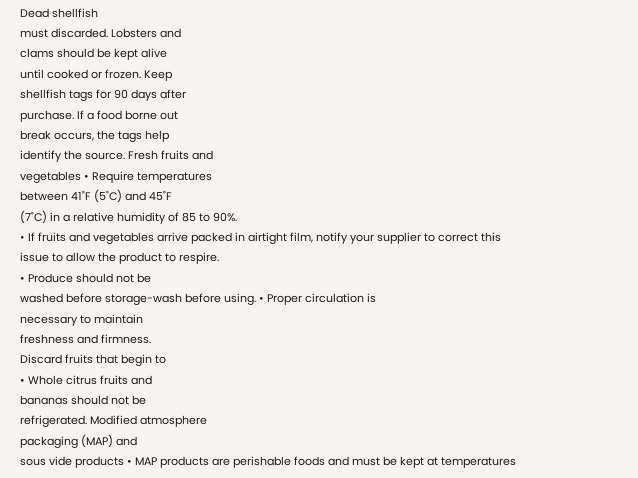Dead shellfish
must discarded. Lobsters and
clams should be kept alive
until cooked or frozen. Keep
shellfish tags for 90 days after
purchase. If a food borne out
break occurs, the tags help
identify the source. Fresh fruits and
vegetables • Require temperatures
between 41˚F (5˚C) and 45˚F
(7˚C) in a relative humidity of 85 to 90%.
• If fruits and vegetables arrive packed in airtight film, notify your supplier to correct this issue to allow the product to respire.
• Produce should not be
washed before storage-wash before using. • Proper circulation is
necessary to maintain
freshness and firmness.
Discard fruits that begin to
• Whole citrus fruits and
bananas should not be
refrigerated. Modified atmosphere
packaging (MAP) and
sous vide products • MAP products are perishable foods and must be kept at temperatures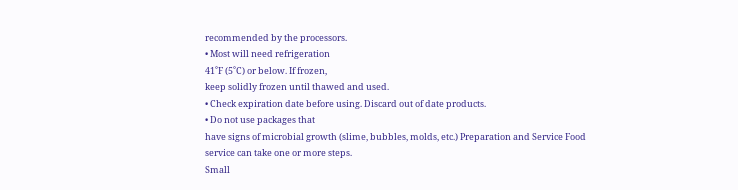recommended by the processors.
• Most will need refrigeration
41˚F (5˚C) or below. If frozen,
keep solidly frozen until thawed and used.
• Check expiration date before using. Discard out of date products.
• Do not use packages that
have signs of microbial growth (slime, bubbles, molds, etc.) Preparation and Service Food service can take one or more steps.
Small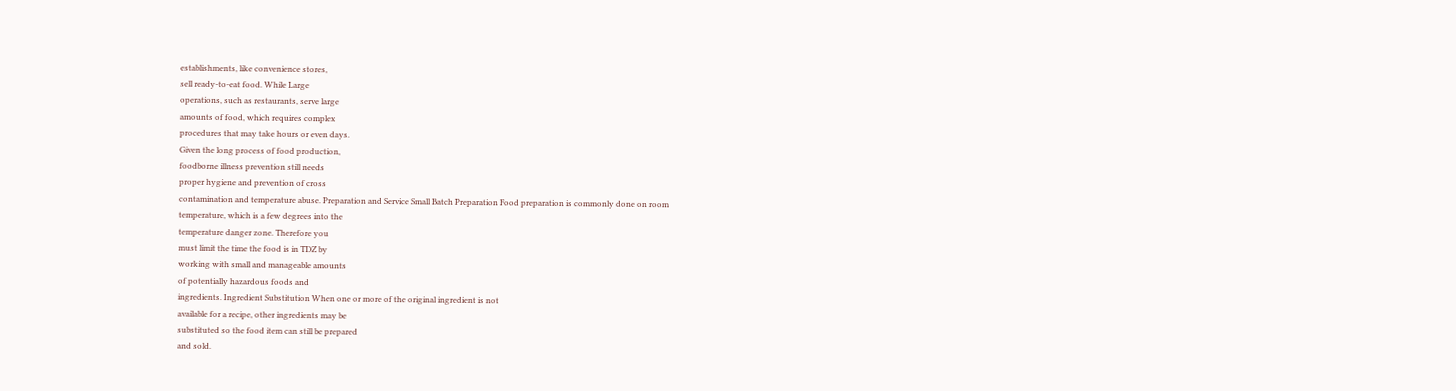establishments, like convenience stores,
sell ready-to-eat food. While Large
operations, such as restaurants, serve large
amounts of food, which requires complex
procedures that may take hours or even days.
Given the long process of food production,
foodborne illness prevention still needs
proper hygiene and prevention of cross
contamination and temperature abuse. Preparation and Service Small Batch Preparation Food preparation is commonly done on room
temperature, which is a few degrees into the
temperature danger zone. Therefore you
must limit the time the food is in TDZ by
working with small and manageable amounts
of potentially hazardous foods and
ingredients. Ingredient Substitution When one or more of the original ingredient is not
available for a recipe, other ingredients may be
substituted so the food item can still be prepared
and sold.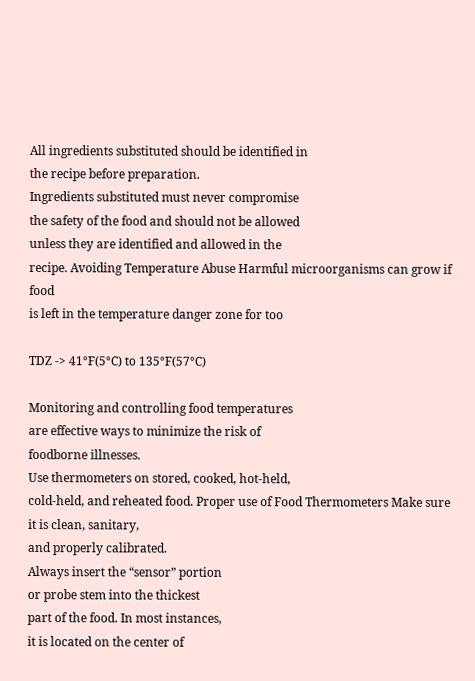All ingredients substituted should be identified in
the recipe before preparation.
Ingredients substituted must never compromise
the safety of the food and should not be allowed
unless they are identified and allowed in the
recipe. Avoiding Temperature Abuse Harmful microorganisms can grow if food
is left in the temperature danger zone for too

TDZ -> 41°F(5°C) to 135°F(57°C)

Monitoring and controlling food temperatures
are effective ways to minimize the risk of
foodborne illnesses.
Use thermometers on stored, cooked, hot-held,
cold-held, and reheated food. Proper use of Food Thermometers Make sure it is clean, sanitary,
and properly calibrated.
Always insert the “sensor” portion
or probe stem into the thickest
part of the food. In most instances,
it is located on the center of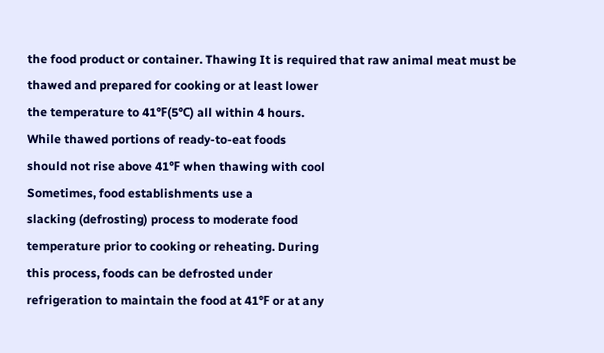the food product or container. Thawing It is required that raw animal meat must be
thawed and prepared for cooking or at least lower
the temperature to 41℉(5℃) all within 4 hours.
While thawed portions of ready-to-eat foods
should not rise above 41℉ when thawing with cool
Sometimes, food establishments use a
slacking (defrosting) process to moderate food
temperature prior to cooking or reheating. During
this process, foods can be defrosted under
refrigeration to maintain the food at 41℉ or at any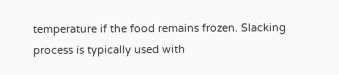temperature if the food remains frozen. Slacking
process is typically used with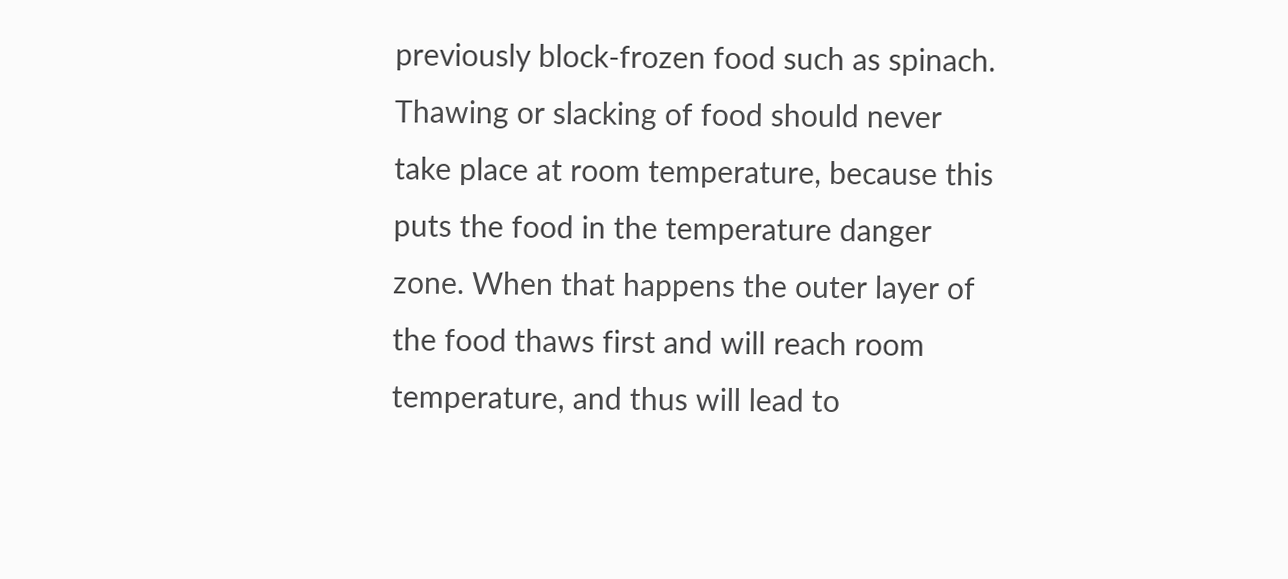previously block-frozen food such as spinach. Thawing or slacking of food should never take place at room temperature, because this puts the food in the temperature danger zone. When that happens the outer layer of the food thaws first and will reach room temperature, and thus will lead to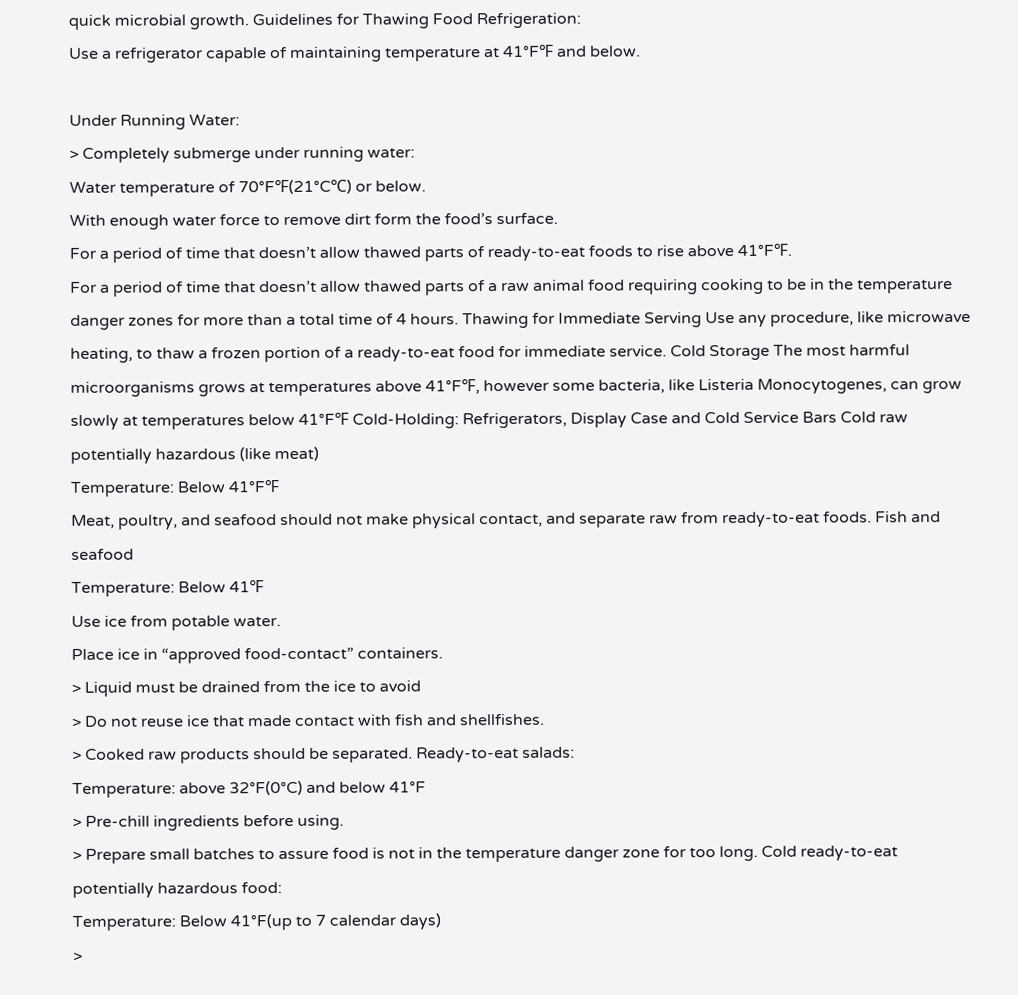quick microbial growth. Guidelines for Thawing Food Refrigeration:
Use a refrigerator capable of maintaining temperature at 41°F℉ and below.

Under Running Water:
> Completely submerge under running water:
Water temperature of 70°F℉(21°C℃) or below.
With enough water force to remove dirt form the food’s surface.
For a period of time that doesn’t allow thawed parts of ready-to-eat foods to rise above 41°F℉.
For a period of time that doesn’t allow thawed parts of a raw animal food requiring cooking to be in the temperature danger zones for more than a total time of 4 hours. Thawing for Immediate Serving Use any procedure, like microwave heating, to thaw a frozen portion of a ready-to-eat food for immediate service. Cold Storage The most harmful microorganisms grows at temperatures above 41°F℉, however some bacteria, like Listeria Monocytogenes, can grow slowly at temperatures below 41°F℉ Cold-Holding: Refrigerators, Display Case and Cold Service Bars Cold raw potentially hazardous (like meat)
Temperature: Below 41°F℉
Meat, poultry, and seafood should not make physical contact, and separate raw from ready-to-eat foods. Fish and seafood
Temperature: Below 41℉
Use ice from potable water.
Place ice in “approved food-contact” containers.
> Liquid must be drained from the ice to avoid
> Do not reuse ice that made contact with fish and shellfishes.
> Cooked raw products should be separated. Ready-to-eat salads:
Temperature: above 32°F(0°C) and below 41°F
> Pre-chill ingredients before using.
> Prepare small batches to assure food is not in the temperature danger zone for too long. Cold ready-to-eat potentially hazardous food:
Temperature: Below 41°F(up to 7 calendar days)
>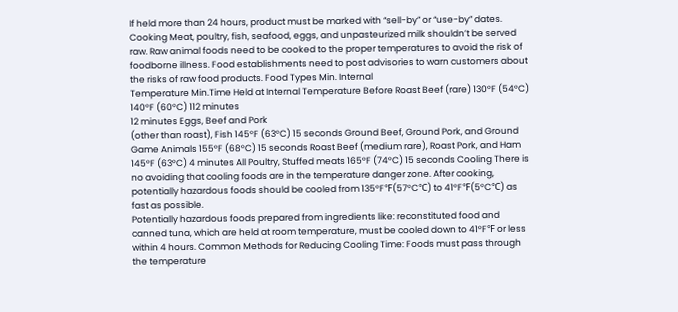If held more than 24 hours, product must be marked with “sell-by” or “use-by” dates. Cooking Meat, poultry, fish, seafood, eggs, and unpasteurized milk shouldn’t be served raw. Raw animal foods need to be cooked to the proper temperatures to avoid the risk of foodborne illness. Food establishments need to post advisories to warn customers about the risks of raw food products. Food Types Min. Internal
Temperature Min.Time Held at Internal Temperature Before Roast Beef (rare) 130°F (54°C)
140°F (60°C) 112 minutes
12 minutes Eggs, Beef and Pork
(other than roast), Fish 145°F (63°C) 15 seconds Ground Beef, Ground Pork, and Ground Game Animals 155°F (68°C) 15 seconds Roast Beef (medium rare), Roast Pork, and Ham 145°F (63°C) 4 minutes All Poultry, Stuffed meats 165°F (74°C) 15 seconds Cooling There is no avoiding that cooling foods are in the temperature danger zone. After cooking, potentially hazardous foods should be cooled from 135°F℉(57°C℃) to 41°F℉(5°C℃) as fast as possible.
Potentially hazardous foods prepared from ingredients like: reconstituted food and canned tuna, which are held at room temperature, must be cooled down to 41°F℉ or less within 4 hours. Common Methods for Reducing Cooling Time: Foods must pass through the temperature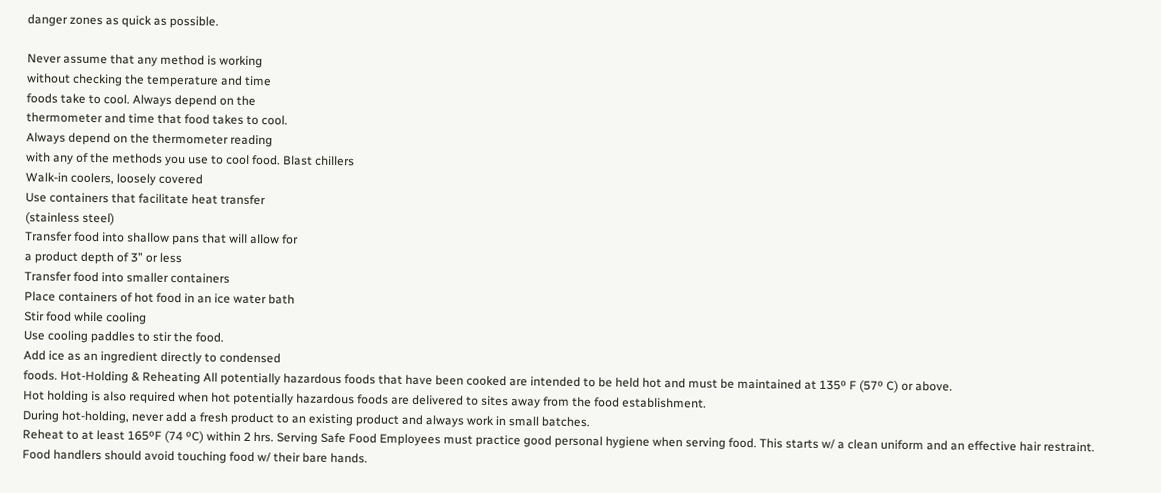danger zones as quick as possible.

Never assume that any method is working
without checking the temperature and time
foods take to cool. Always depend on the
thermometer and time that food takes to cool.
Always depend on the thermometer reading
with any of the methods you use to cool food. Blast chillers
Walk-in coolers, loosely covered
Use containers that facilitate heat transfer
(stainless steel)
Transfer food into shallow pans that will allow for
a product depth of 3” or less
Transfer food into smaller containers
Place containers of hot food in an ice water bath
Stir food while cooling
Use cooling paddles to stir the food.
Add ice as an ingredient directly to condensed
foods. Hot-Holding & Reheating All potentially hazardous foods that have been cooked are intended to be held hot and must be maintained at 135º F (57º C) or above.
Hot holding is also required when hot potentially hazardous foods are delivered to sites away from the food establishment.
During hot-holding, never add a fresh product to an existing product and always work in small batches.
Reheat to at least 165ºF (74 ºC) within 2 hrs. Serving Safe Food Employees must practice good personal hygiene when serving food. This starts w/ a clean uniform and an effective hair restraint.
Food handlers should avoid touching food w/ their bare hands.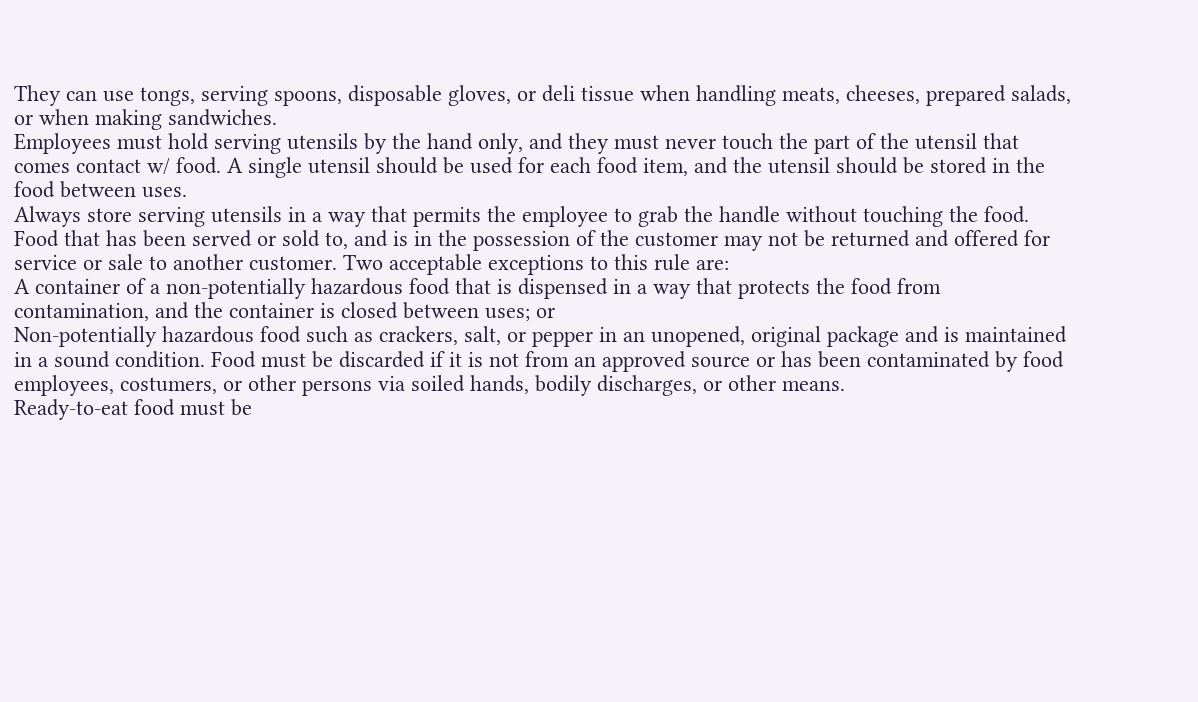They can use tongs, serving spoons, disposable gloves, or deli tissue when handling meats, cheeses, prepared salads, or when making sandwiches.
Employees must hold serving utensils by the hand only, and they must never touch the part of the utensil that comes contact w/ food. A single utensil should be used for each food item, and the utensil should be stored in the food between uses.
Always store serving utensils in a way that permits the employee to grab the handle without touching the food. Food that has been served or sold to, and is in the possession of the customer may not be returned and offered for service or sale to another customer. Two acceptable exceptions to this rule are:
A container of a non-potentially hazardous food that is dispensed in a way that protects the food from contamination, and the container is closed between uses; or
Non-potentially hazardous food such as crackers, salt, or pepper in an unopened, original package and is maintained in a sound condition. Food must be discarded if it is not from an approved source or has been contaminated by food employees, costumers, or other persons via soiled hands, bodily discharges, or other means.
Ready-to-eat food must be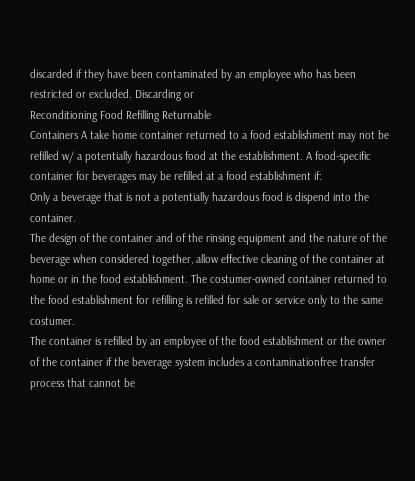discarded if they have been contaminated by an employee who has been restricted or excluded. Discarding or
Reconditioning Food Refilling Returnable
Containers A take home container returned to a food establishment may not be refilled w/ a potentially hazardous food at the establishment. A food-specific container for beverages may be refilled at a food establishment if:
Only a beverage that is not a potentially hazardous food is dispend into the container.
The design of the container and of the rinsing equipment and the nature of the beverage when considered together, allow effective cleaning of the container at home or in the food establishment. The costumer-owned container returned to the food establishment for refilling is refilled for sale or service only to the same costumer.
The container is refilled by an employee of the food establishment or the owner of the container if the beverage system includes a contaminationfree transfer process that cannot be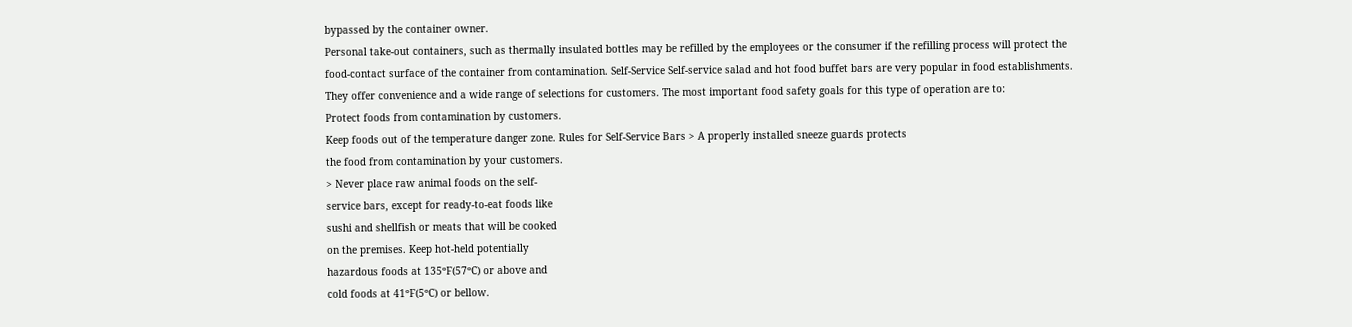bypassed by the container owner.
Personal take-out containers, such as thermally insulated bottles may be refilled by the employees or the consumer if the refilling process will protect the food-contact surface of the container from contamination. Self-Service Self-service salad and hot food buffet bars are very popular in food establishments. They offer convenience and a wide range of selections for customers. The most important food safety goals for this type of operation are to:
Protect foods from contamination by customers.
Keep foods out of the temperature danger zone. Rules for Self-Service Bars > A properly installed sneeze guards protects
the food from contamination by your customers.
> Never place raw animal foods on the self-
service bars, except for ready-to-eat foods like
sushi and shellfish or meats that will be cooked
on the premises. Keep hot-held potentially
hazardous foods at 135ºF(57ºC) or above and
cold foods at 41ºF(5ºC) or bellow.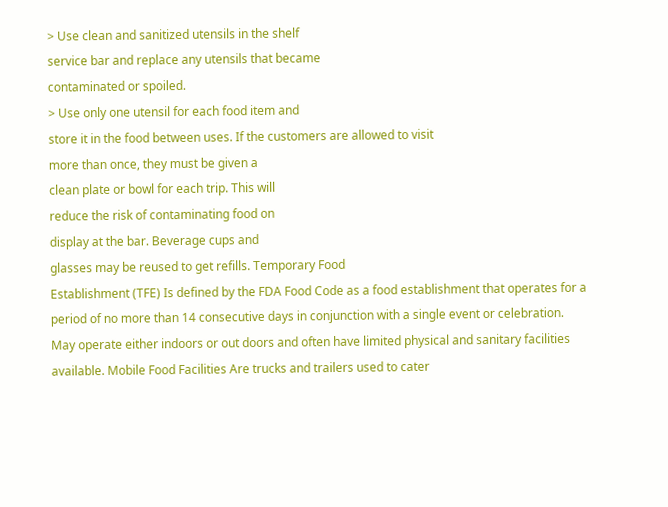> Use clean and sanitized utensils in the shelf
service bar and replace any utensils that became
contaminated or spoiled.
> Use only one utensil for each food item and
store it in the food between uses. If the customers are allowed to visit
more than once, they must be given a
clean plate or bowl for each trip. This will
reduce the risk of contaminating food on
display at the bar. Beverage cups and
glasses may be reused to get refills. Temporary Food
Establishment (TFE) Is defined by the FDA Food Code as a food establishment that operates for a period of no more than 14 consecutive days in conjunction with a single event or celebration.
May operate either indoors or out doors and often have limited physical and sanitary facilities available. Mobile Food Facilities Are trucks and trailers used to cater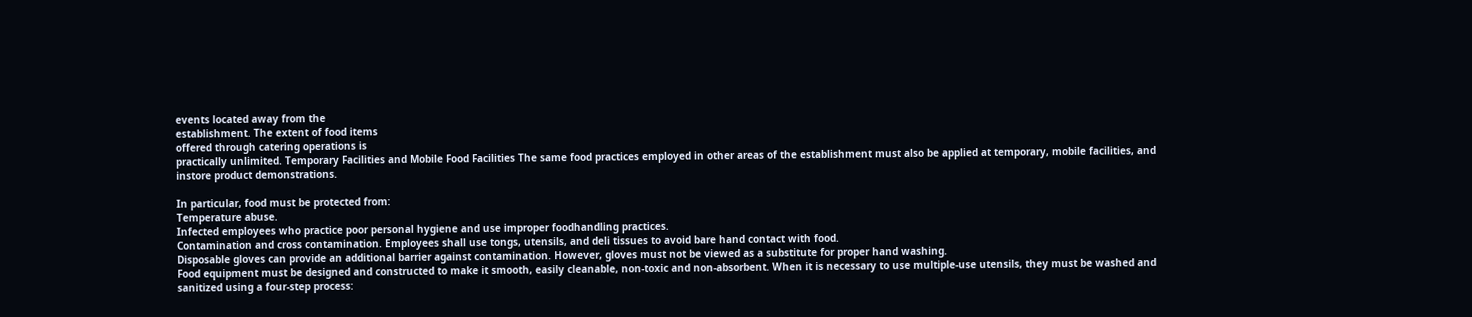events located away from the
establishment. The extent of food items
offered through catering operations is
practically unlimited. Temporary Facilities and Mobile Food Facilities The same food practices employed in other areas of the establishment must also be applied at temporary, mobile facilities, and instore product demonstrations.

In particular, food must be protected from:
Temperature abuse.
Infected employees who practice poor personal hygiene and use improper foodhandling practices.
Contamination and cross contamination. Employees shall use tongs, utensils, and deli tissues to avoid bare hand contact with food.
Disposable gloves can provide an additional barrier against contamination. However, gloves must not be viewed as a substitute for proper hand washing.
Food equipment must be designed and constructed to make it smooth, easily cleanable, non-toxic and non-absorbent. When it is necessary to use multiple-use utensils, they must be washed and sanitized using a four-step process: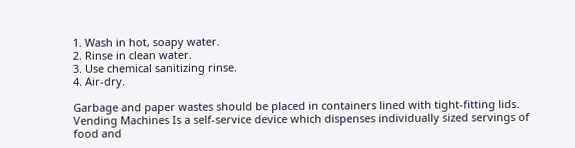1. Wash in hot, soapy water.
2. Rinse in clean water.
3. Use chemical sanitizing rinse.
4. Air-dry.

Garbage and paper wastes should be placed in containers lined with tight-fitting lids. Vending Machines Is a self-service device which dispenses individually sized servings of food and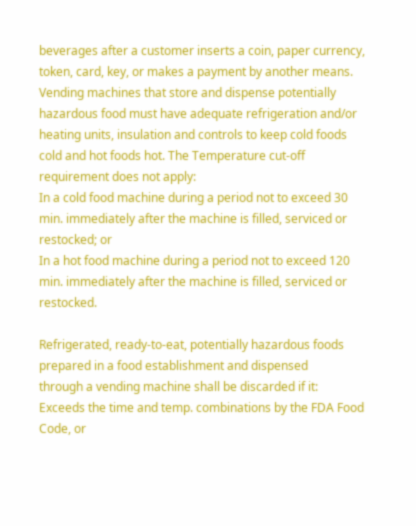beverages after a customer inserts a coin, paper currency, token, card, key, or makes a payment by another means.
Vending machines that store and dispense potentially hazardous food must have adequate refrigeration and/or heating units, insulation and controls to keep cold foods cold and hot foods hot. The Temperature cut-off requirement does not apply:
In a cold food machine during a period not to exceed 30 min. immediately after the machine is filled, serviced or restocked; or
In a hot food machine during a period not to exceed 120 min. immediately after the machine is filled, serviced or restocked.

Refrigerated, ready-to-eat, potentially hazardous foods
prepared in a food establishment and dispensed
through a vending machine shall be discarded if it:
Exceeds the time and temp. combinations by the FDA Food Code, or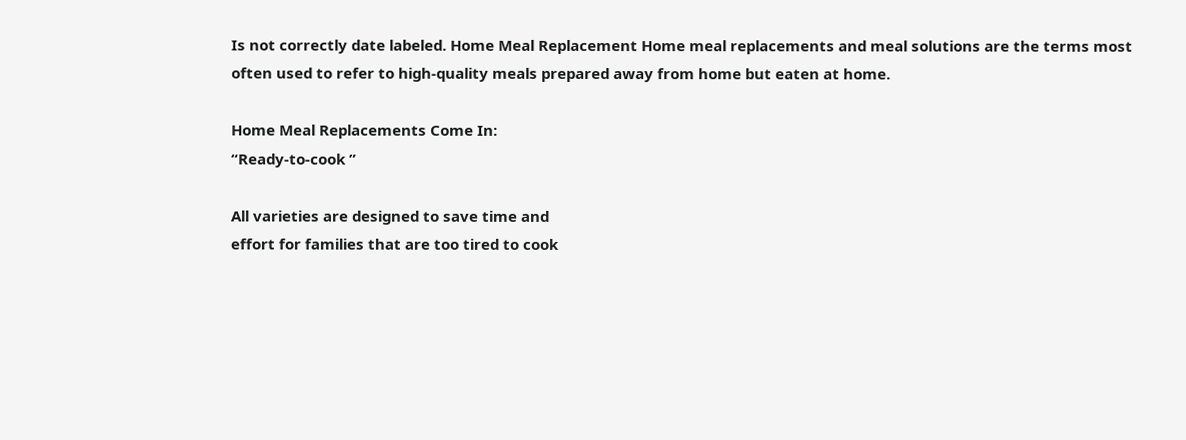Is not correctly date labeled. Home Meal Replacement Home meal replacements and meal solutions are the terms most often used to refer to high-quality meals prepared away from home but eaten at home.

Home Meal Replacements Come In:
“Ready-to-cook ”

All varieties are designed to save time and
effort for families that are too tired to cook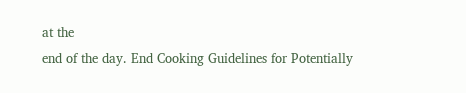at the
end of the day. End Cooking Guidelines for Potentially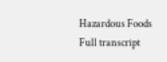Hazardous Foods
Full transcript